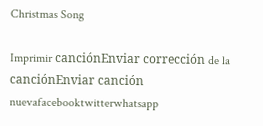Christmas Song

Imprimir canciónEnviar corrección de la canciónEnviar canción nuevafacebooktwitterwhatsapp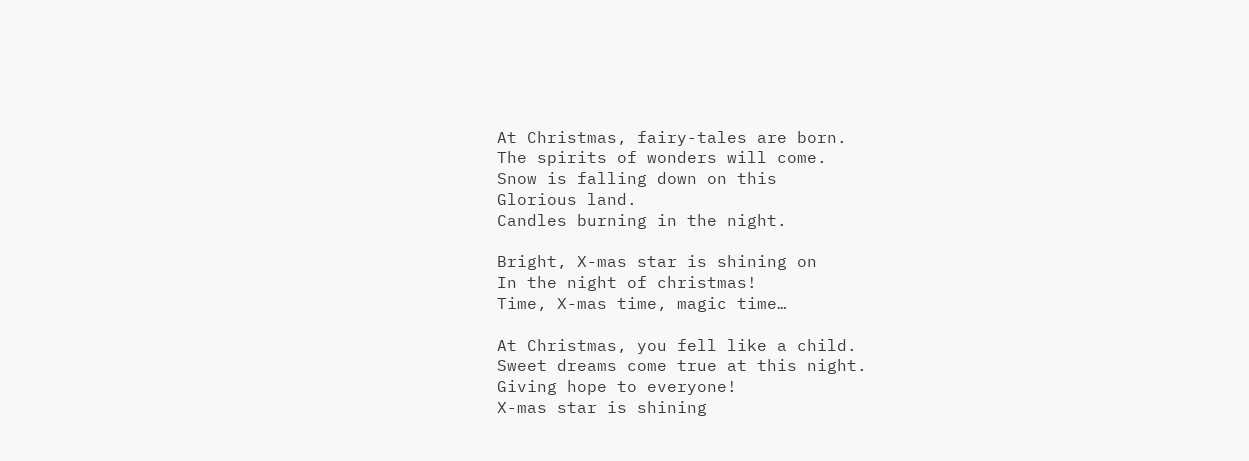At Christmas, fairy-tales are born.
The spirits of wonders will come.
Snow is falling down on this
Glorious land.
Candles burning in the night.

Bright, X-mas star is shining on
In the night of christmas!
Time, X-mas time, magic time…

At Christmas, you fell like a child.
Sweet dreams come true at this night.
Giving hope to everyone!
X-mas star is shining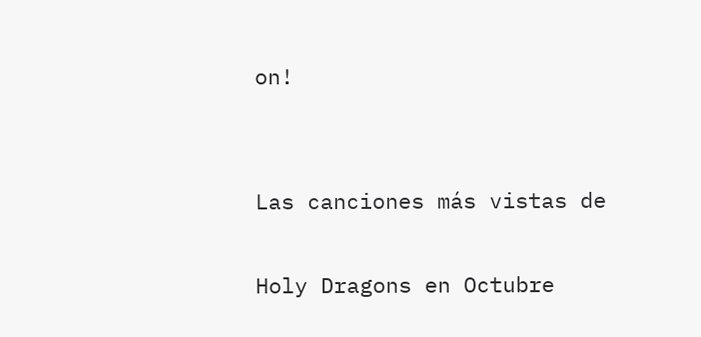on!


Las canciones más vistas de

Holy Dragons en Octubre